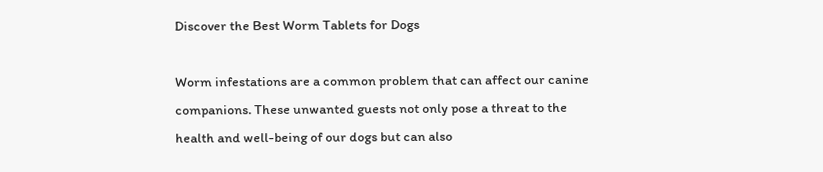Discover the Best Worm Tablets for Dogs

Worm infestations are a common problem that can affect our canine companions. These unwanted guests not only pose a threat to the health and well-being of our dogs but can also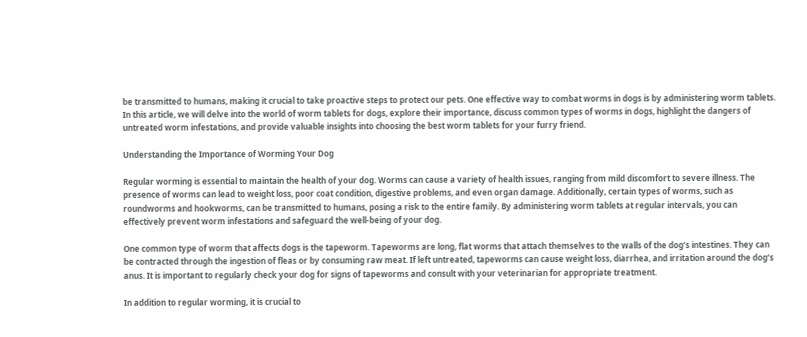be transmitted to humans, making it crucial to take proactive steps to protect our pets. One effective way to combat worms in dogs is by administering worm tablets. In this article, we will delve into the world of worm tablets for dogs, explore their importance, discuss common types of worms in dogs, highlight the dangers of untreated worm infestations, and provide valuable insights into choosing the best worm tablets for your furry friend.

Understanding the Importance of Worming Your Dog

Regular worming is essential to maintain the health of your dog. Worms can cause a variety of health issues, ranging from mild discomfort to severe illness. The presence of worms can lead to weight loss, poor coat condition, digestive problems, and even organ damage. Additionally, certain types of worms, such as roundworms and hookworms, can be transmitted to humans, posing a risk to the entire family. By administering worm tablets at regular intervals, you can effectively prevent worm infestations and safeguard the well-being of your dog.

One common type of worm that affects dogs is the tapeworm. Tapeworms are long, flat worms that attach themselves to the walls of the dog’s intestines. They can be contracted through the ingestion of fleas or by consuming raw meat. If left untreated, tapeworms can cause weight loss, diarrhea, and irritation around the dog’s anus. It is important to regularly check your dog for signs of tapeworms and consult with your veterinarian for appropriate treatment.

In addition to regular worming, it is crucial to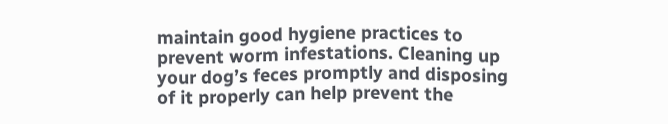maintain good hygiene practices to prevent worm infestations. Cleaning up your dog’s feces promptly and disposing of it properly can help prevent the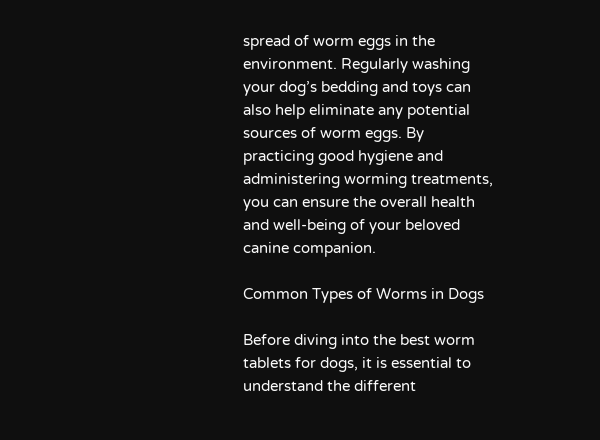spread of worm eggs in the environment. Regularly washing your dog’s bedding and toys can also help eliminate any potential sources of worm eggs. By practicing good hygiene and administering worming treatments, you can ensure the overall health and well-being of your beloved canine companion.

Common Types of Worms in Dogs

Before diving into the best worm tablets for dogs, it is essential to understand the different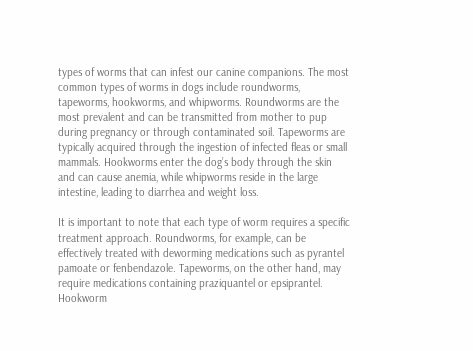types of worms that can infest our canine companions. The most common types of worms in dogs include roundworms, tapeworms, hookworms, and whipworms. Roundworms are the most prevalent and can be transmitted from mother to pup during pregnancy or through contaminated soil. Tapeworms are typically acquired through the ingestion of infected fleas or small mammals. Hookworms enter the dog’s body through the skin and can cause anemia, while whipworms reside in the large intestine, leading to diarrhea and weight loss.

It is important to note that each type of worm requires a specific treatment approach. Roundworms, for example, can be effectively treated with deworming medications such as pyrantel pamoate or fenbendazole. Tapeworms, on the other hand, may require medications containing praziquantel or epsiprantel. Hookworm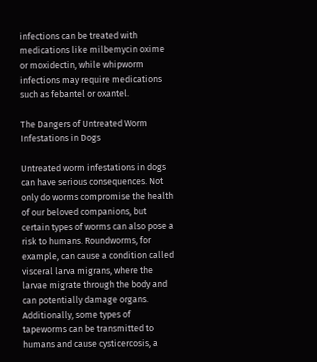infections can be treated with medications like milbemycin oxime or moxidectin, while whipworm infections may require medications such as febantel or oxantel.

The Dangers of Untreated Worm Infestations in Dogs

Untreated worm infestations in dogs can have serious consequences. Not only do worms compromise the health of our beloved companions, but certain types of worms can also pose a risk to humans. Roundworms, for example, can cause a condition called visceral larva migrans, where the larvae migrate through the body and can potentially damage organs. Additionally, some types of tapeworms can be transmitted to humans and cause cysticercosis, a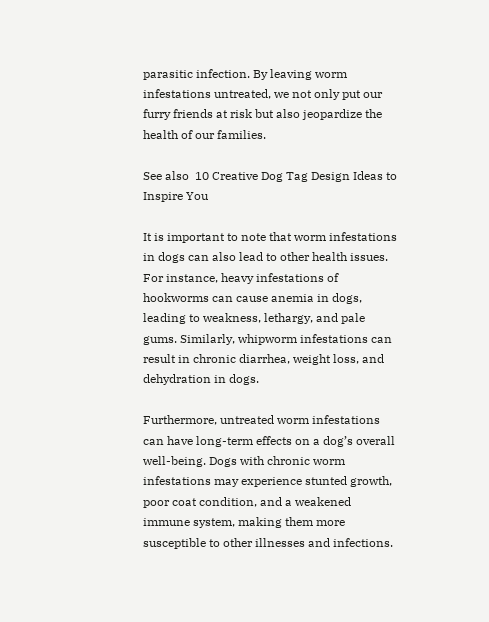parasitic infection. By leaving worm infestations untreated, we not only put our furry friends at risk but also jeopardize the health of our families.

See also  10 Creative Dog Tag Design Ideas to Inspire You

It is important to note that worm infestations in dogs can also lead to other health issues. For instance, heavy infestations of hookworms can cause anemia in dogs, leading to weakness, lethargy, and pale gums. Similarly, whipworm infestations can result in chronic diarrhea, weight loss, and dehydration in dogs.

Furthermore, untreated worm infestations can have long-term effects on a dog’s overall well-being. Dogs with chronic worm infestations may experience stunted growth, poor coat condition, and a weakened immune system, making them more susceptible to other illnesses and infections.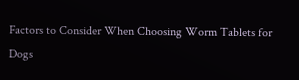Factors to Consider When Choosing Worm Tablets for Dogs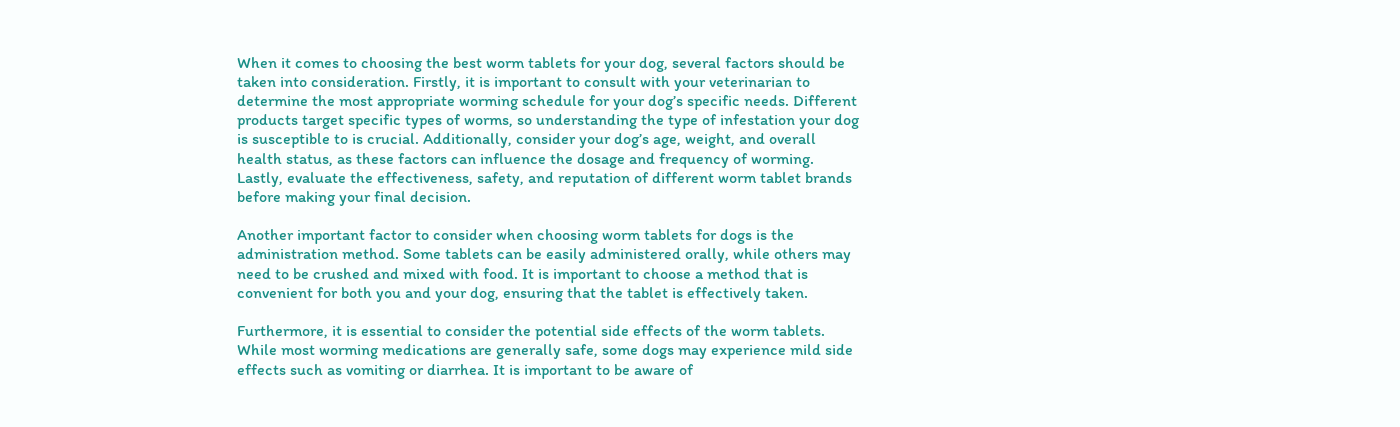When it comes to choosing the best worm tablets for your dog, several factors should be taken into consideration. Firstly, it is important to consult with your veterinarian to determine the most appropriate worming schedule for your dog’s specific needs. Different products target specific types of worms, so understanding the type of infestation your dog is susceptible to is crucial. Additionally, consider your dog’s age, weight, and overall health status, as these factors can influence the dosage and frequency of worming. Lastly, evaluate the effectiveness, safety, and reputation of different worm tablet brands before making your final decision.

Another important factor to consider when choosing worm tablets for dogs is the administration method. Some tablets can be easily administered orally, while others may need to be crushed and mixed with food. It is important to choose a method that is convenient for both you and your dog, ensuring that the tablet is effectively taken.

Furthermore, it is essential to consider the potential side effects of the worm tablets. While most worming medications are generally safe, some dogs may experience mild side effects such as vomiting or diarrhea. It is important to be aware of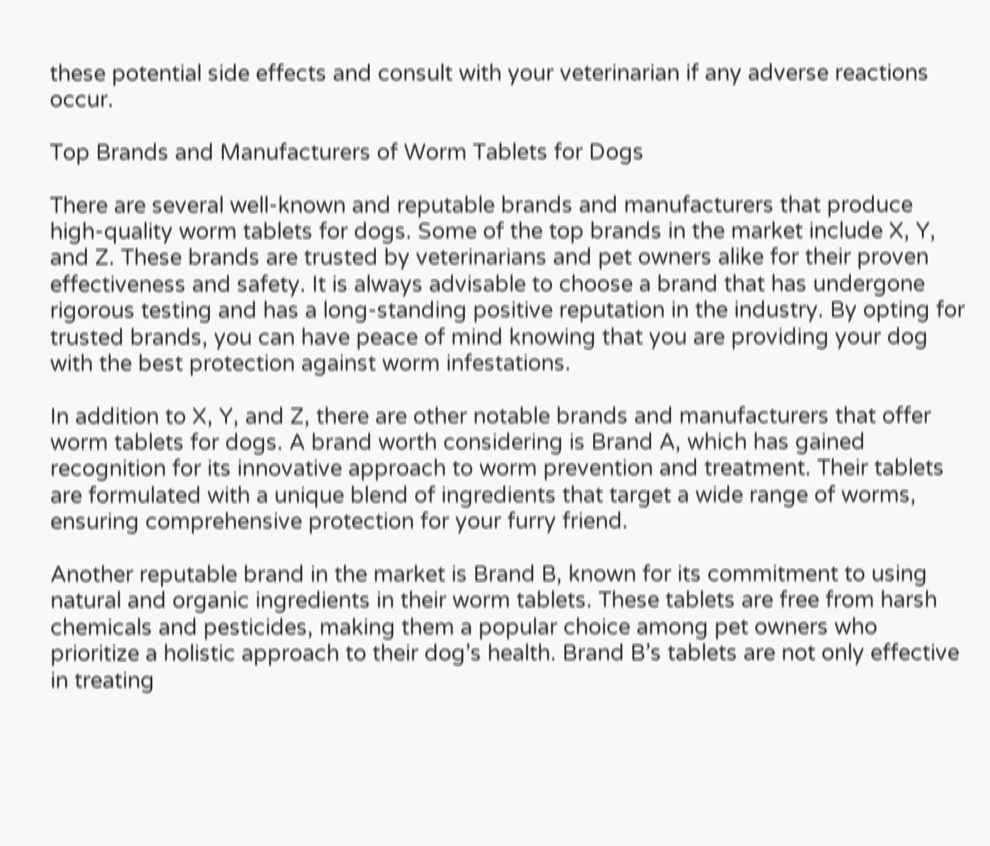these potential side effects and consult with your veterinarian if any adverse reactions occur.

Top Brands and Manufacturers of Worm Tablets for Dogs

There are several well-known and reputable brands and manufacturers that produce high-quality worm tablets for dogs. Some of the top brands in the market include X, Y, and Z. These brands are trusted by veterinarians and pet owners alike for their proven effectiveness and safety. It is always advisable to choose a brand that has undergone rigorous testing and has a long-standing positive reputation in the industry. By opting for trusted brands, you can have peace of mind knowing that you are providing your dog with the best protection against worm infestations.

In addition to X, Y, and Z, there are other notable brands and manufacturers that offer worm tablets for dogs. A brand worth considering is Brand A, which has gained recognition for its innovative approach to worm prevention and treatment. Their tablets are formulated with a unique blend of ingredients that target a wide range of worms, ensuring comprehensive protection for your furry friend.

Another reputable brand in the market is Brand B, known for its commitment to using natural and organic ingredients in their worm tablets. These tablets are free from harsh chemicals and pesticides, making them a popular choice among pet owners who prioritize a holistic approach to their dog’s health. Brand B’s tablets are not only effective in treating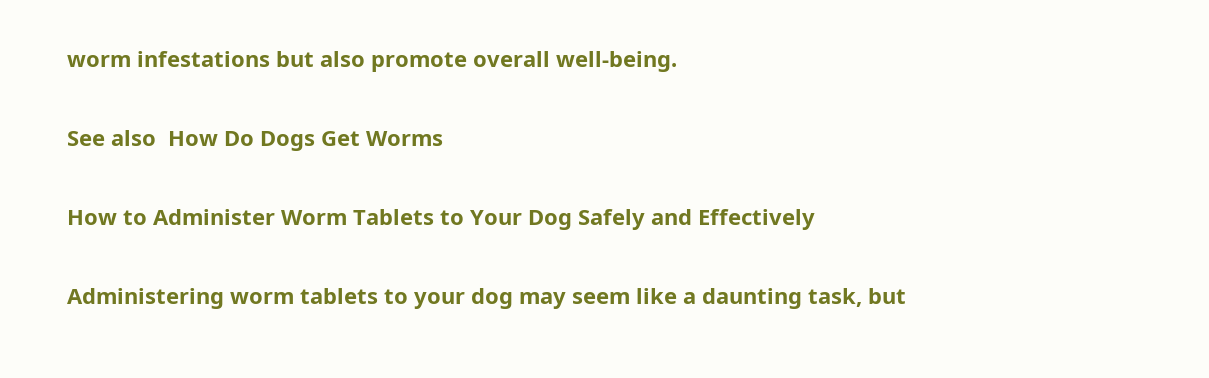worm infestations but also promote overall well-being.

See also  How Do Dogs Get Worms

How to Administer Worm Tablets to Your Dog Safely and Effectively

Administering worm tablets to your dog may seem like a daunting task, but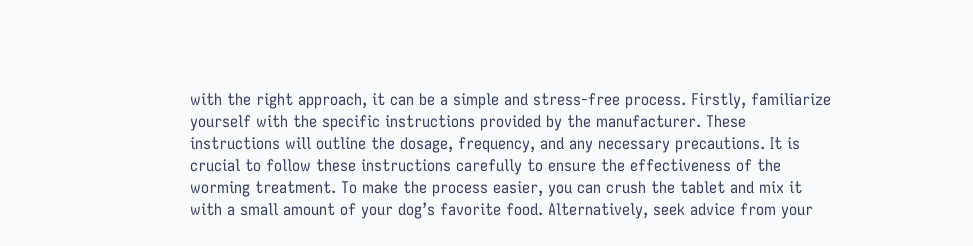with the right approach, it can be a simple and stress-free process. Firstly, familiarize yourself with the specific instructions provided by the manufacturer. These instructions will outline the dosage, frequency, and any necessary precautions. It is crucial to follow these instructions carefully to ensure the effectiveness of the worming treatment. To make the process easier, you can crush the tablet and mix it with a small amount of your dog’s favorite food. Alternatively, seek advice from your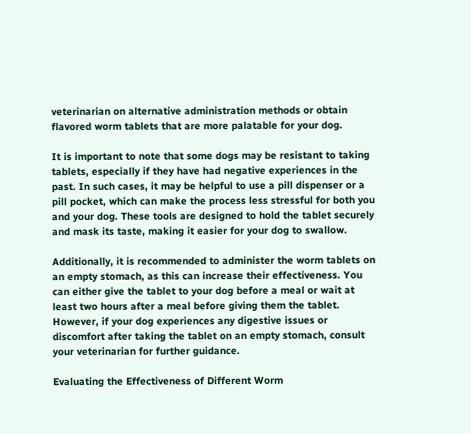veterinarian on alternative administration methods or obtain flavored worm tablets that are more palatable for your dog.

It is important to note that some dogs may be resistant to taking tablets, especially if they have had negative experiences in the past. In such cases, it may be helpful to use a pill dispenser or a pill pocket, which can make the process less stressful for both you and your dog. These tools are designed to hold the tablet securely and mask its taste, making it easier for your dog to swallow.

Additionally, it is recommended to administer the worm tablets on an empty stomach, as this can increase their effectiveness. You can either give the tablet to your dog before a meal or wait at least two hours after a meal before giving them the tablet. However, if your dog experiences any digestive issues or discomfort after taking the tablet on an empty stomach, consult your veterinarian for further guidance.

Evaluating the Effectiveness of Different Worm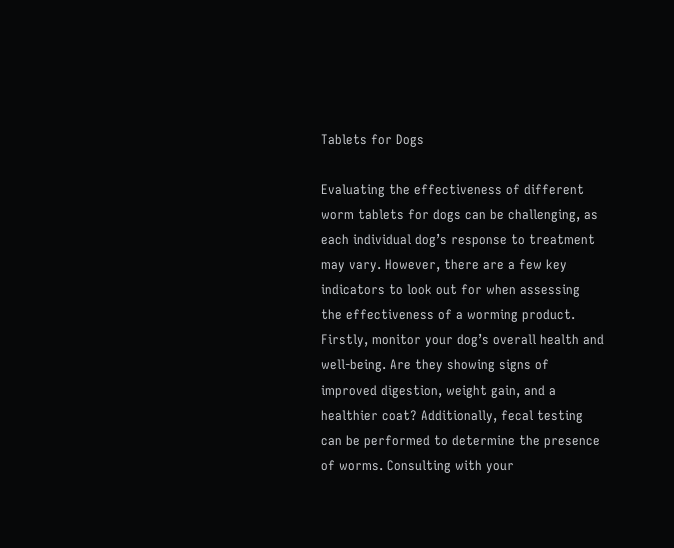Tablets for Dogs

Evaluating the effectiveness of different worm tablets for dogs can be challenging, as each individual dog’s response to treatment may vary. However, there are a few key indicators to look out for when assessing the effectiveness of a worming product. Firstly, monitor your dog’s overall health and well-being. Are they showing signs of improved digestion, weight gain, and a healthier coat? Additionally, fecal testing can be performed to determine the presence of worms. Consulting with your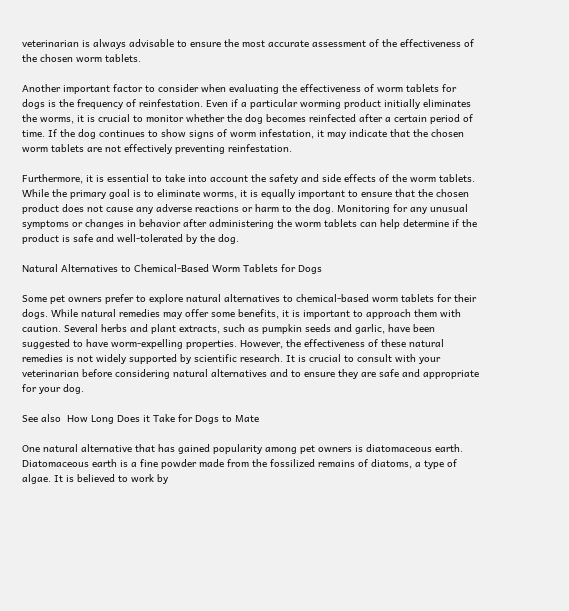veterinarian is always advisable to ensure the most accurate assessment of the effectiveness of the chosen worm tablets.

Another important factor to consider when evaluating the effectiveness of worm tablets for dogs is the frequency of reinfestation. Even if a particular worming product initially eliminates the worms, it is crucial to monitor whether the dog becomes reinfected after a certain period of time. If the dog continues to show signs of worm infestation, it may indicate that the chosen worm tablets are not effectively preventing reinfestation.

Furthermore, it is essential to take into account the safety and side effects of the worm tablets. While the primary goal is to eliminate worms, it is equally important to ensure that the chosen product does not cause any adverse reactions or harm to the dog. Monitoring for any unusual symptoms or changes in behavior after administering the worm tablets can help determine if the product is safe and well-tolerated by the dog.

Natural Alternatives to Chemical-Based Worm Tablets for Dogs

Some pet owners prefer to explore natural alternatives to chemical-based worm tablets for their dogs. While natural remedies may offer some benefits, it is important to approach them with caution. Several herbs and plant extracts, such as pumpkin seeds and garlic, have been suggested to have worm-expelling properties. However, the effectiveness of these natural remedies is not widely supported by scientific research. It is crucial to consult with your veterinarian before considering natural alternatives and to ensure they are safe and appropriate for your dog.

See also  How Long Does it Take for Dogs to Mate

One natural alternative that has gained popularity among pet owners is diatomaceous earth. Diatomaceous earth is a fine powder made from the fossilized remains of diatoms, a type of algae. It is believed to work by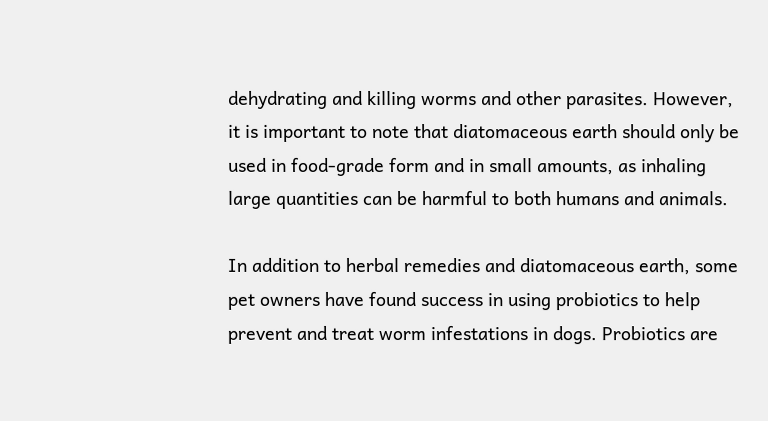dehydrating and killing worms and other parasites. However, it is important to note that diatomaceous earth should only be used in food-grade form and in small amounts, as inhaling large quantities can be harmful to both humans and animals.

In addition to herbal remedies and diatomaceous earth, some pet owners have found success in using probiotics to help prevent and treat worm infestations in dogs. Probiotics are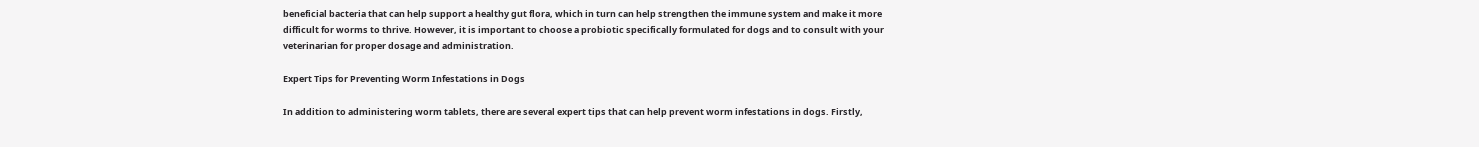beneficial bacteria that can help support a healthy gut flora, which in turn can help strengthen the immune system and make it more difficult for worms to thrive. However, it is important to choose a probiotic specifically formulated for dogs and to consult with your veterinarian for proper dosage and administration.

Expert Tips for Preventing Worm Infestations in Dogs

In addition to administering worm tablets, there are several expert tips that can help prevent worm infestations in dogs. Firstly,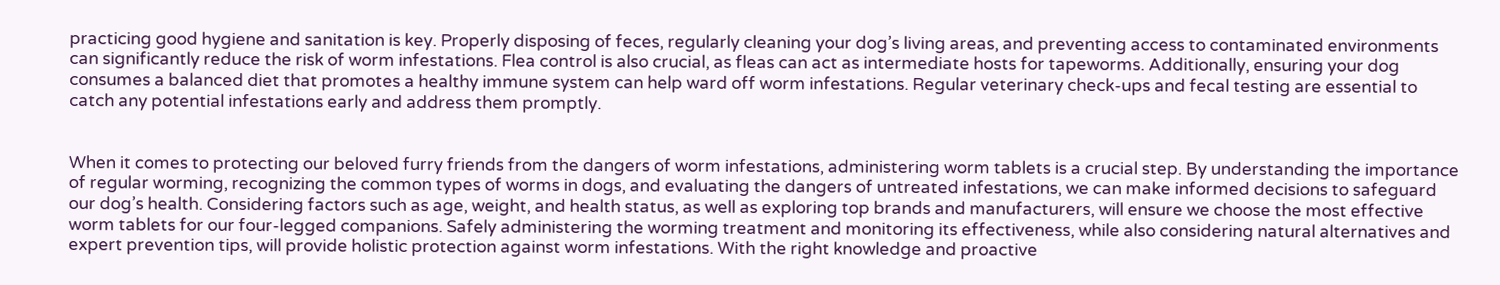practicing good hygiene and sanitation is key. Properly disposing of feces, regularly cleaning your dog’s living areas, and preventing access to contaminated environments can significantly reduce the risk of worm infestations. Flea control is also crucial, as fleas can act as intermediate hosts for tapeworms. Additionally, ensuring your dog consumes a balanced diet that promotes a healthy immune system can help ward off worm infestations. Regular veterinary check-ups and fecal testing are essential to catch any potential infestations early and address them promptly.


When it comes to protecting our beloved furry friends from the dangers of worm infestations, administering worm tablets is a crucial step. By understanding the importance of regular worming, recognizing the common types of worms in dogs, and evaluating the dangers of untreated infestations, we can make informed decisions to safeguard our dog’s health. Considering factors such as age, weight, and health status, as well as exploring top brands and manufacturers, will ensure we choose the most effective worm tablets for our four-legged companions. Safely administering the worming treatment and monitoring its effectiveness, while also considering natural alternatives and expert prevention tips, will provide holistic protection against worm infestations. With the right knowledge and proactive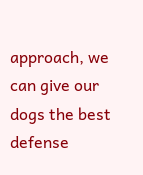approach, we can give our dogs the best defense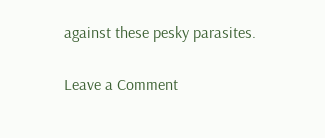against these pesky parasites.

Leave a Comment